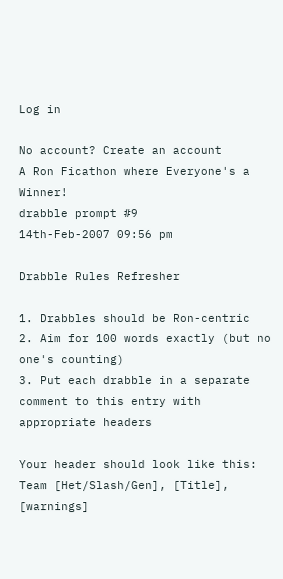Log in

No account? Create an account
A Ron Ficathon where Everyone's a Winner!
drabble prompt #9
14th-Feb-2007 09:56 pm

Drabble Rules Refresher

1. Drabbles should be Ron-centric
2. Aim for 100 words exactly (but no one's counting)
3. Put each drabble in a separate comment to this entry with appropriate headers

Your header should look like this:
Team [Het/Slash/Gen], [Title], [warnings]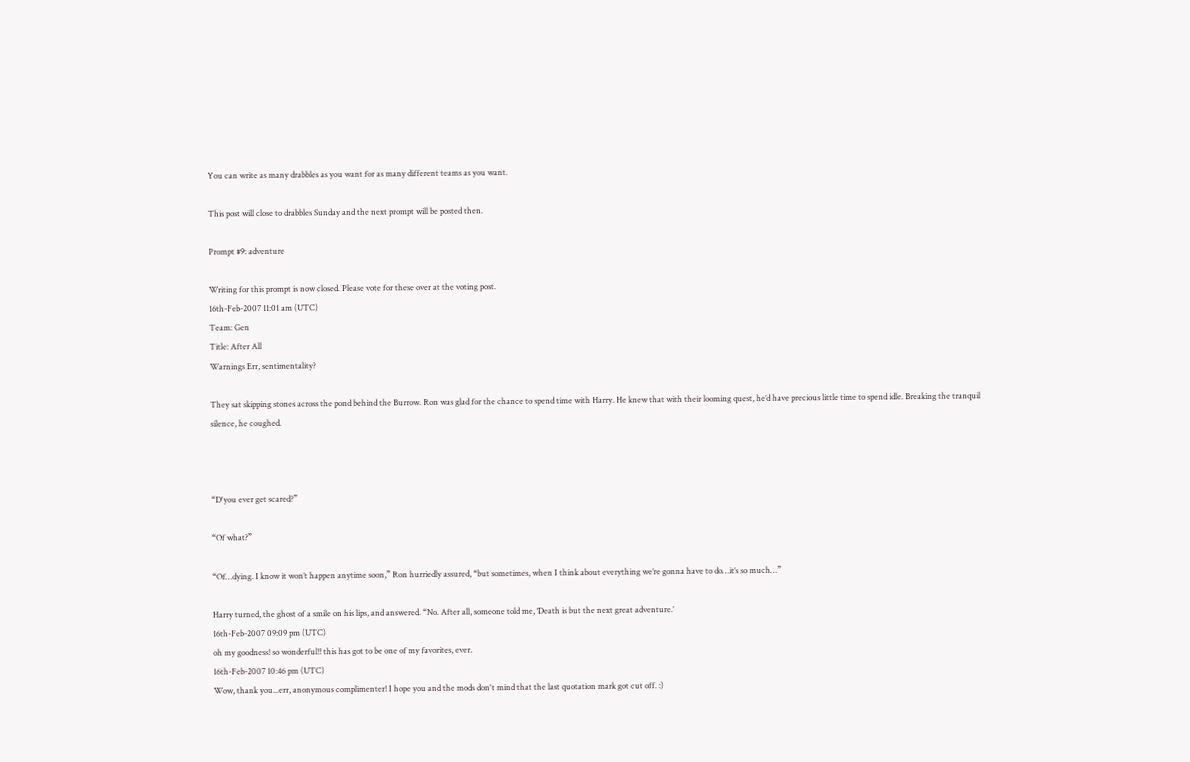You can write as many drabbles as you want for as many different teams as you want.

This post will close to drabbles Sunday and the next prompt will be posted then.

Prompt #9: adventure

Writing for this prompt is now closed. Please vote for these over at the voting post.
16th-Feb-2007 11:01 am (UTC)
Team: Gen
Title: After All
Warnings Err, sentimentality?

They sat skipping stones across the pond behind the Burrow. Ron was glad for the chance to spend time with Harry. He knew that with their looming quest, he’d have precious little time to spend idle. Breaking the tranquil silence, he coughed.



“D'you ever get scared?”

“Of what?”

“Of…dying. I know it won’t happen anytime soon,” Ron hurriedly assured, “but sometimes, when I think about everything we’re gonna have to do…it’s so much…”

Harry turned, the ghost of a smile on his lips, and answered. “No. After all, someone told me, ‘Death is but the next great adventure.’
16th-Feb-2007 09:09 pm (UTC)
oh my goodness! so wonderful!! this has got to be one of my favorites, ever.
16th-Feb-2007 10:46 pm (UTC)
Wow, thank you...err, anonymous complimenter! I hope you and the mods don't mind that the last quotation mark got cut off. :)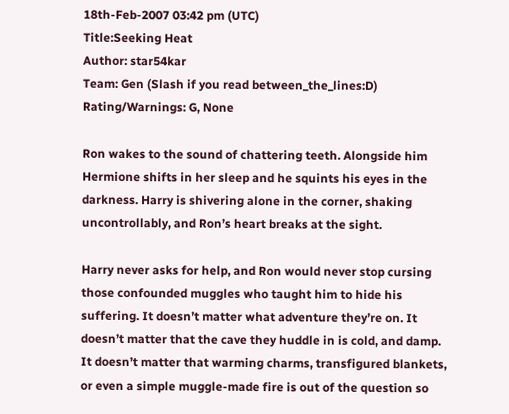18th-Feb-2007 03:42 pm (UTC)
Title:Seeking Heat
Author: star54kar
Team: Gen (Slash if you read between_the_lines:D)
Rating/Warnings: G, None

Ron wakes to the sound of chattering teeth. Alongside him Hermione shifts in her sleep and he squints his eyes in the darkness. Harry is shivering alone in the corner, shaking uncontrollably, and Ron’s heart breaks at the sight.

Harry never asks for help, and Ron would never stop cursing those confounded muggles who taught him to hide his suffering. It doesn’t matter what adventure they’re on. It doesn’t matter that the cave they huddle in is cold, and damp. It doesn’t matter that warming charms, transfigured blankets, or even a simple muggle-made fire is out of the question so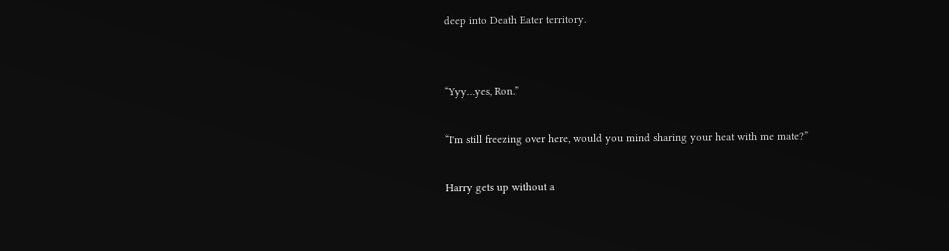deep into Death Eater territory.


“Yyy…yes, Ron.”

“I'm still freezing over here, would you mind sharing your heat with me mate?”

Harry gets up without a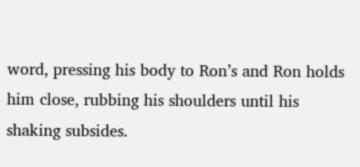word, pressing his body to Ron’s and Ron holds him close, rubbing his shoulders until his shaking subsides.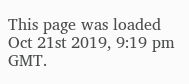This page was loaded Oct 21st 2019, 9:19 pm GMT.